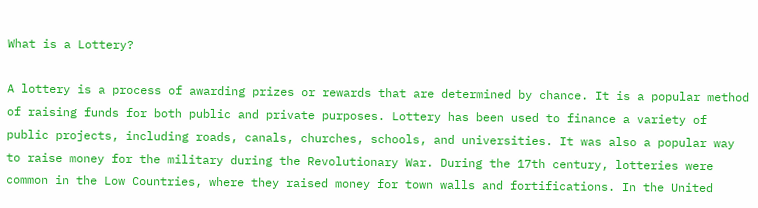What is a Lottery?

A lottery is a process of awarding prizes or rewards that are determined by chance. It is a popular method of raising funds for both public and private purposes. Lottery has been used to finance a variety of public projects, including roads, canals, churches, schools, and universities. It was also a popular way to raise money for the military during the Revolutionary War. During the 17th century, lotteries were common in the Low Countries, where they raised money for town walls and fortifications. In the United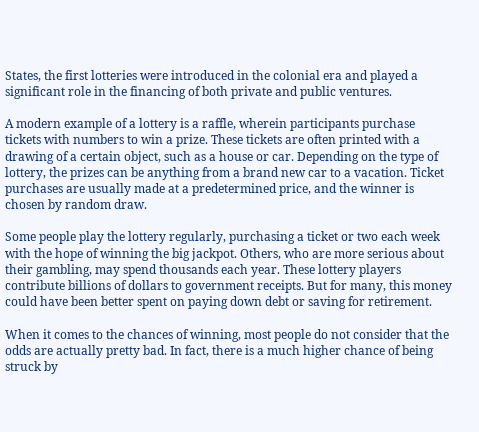States, the first lotteries were introduced in the colonial era and played a significant role in the financing of both private and public ventures.

A modern example of a lottery is a raffle, wherein participants purchase tickets with numbers to win a prize. These tickets are often printed with a drawing of a certain object, such as a house or car. Depending on the type of lottery, the prizes can be anything from a brand new car to a vacation. Ticket purchases are usually made at a predetermined price, and the winner is chosen by random draw.

Some people play the lottery regularly, purchasing a ticket or two each week with the hope of winning the big jackpot. Others, who are more serious about their gambling, may spend thousands each year. These lottery players contribute billions of dollars to government receipts. But for many, this money could have been better spent on paying down debt or saving for retirement.

When it comes to the chances of winning, most people do not consider that the odds are actually pretty bad. In fact, there is a much higher chance of being struck by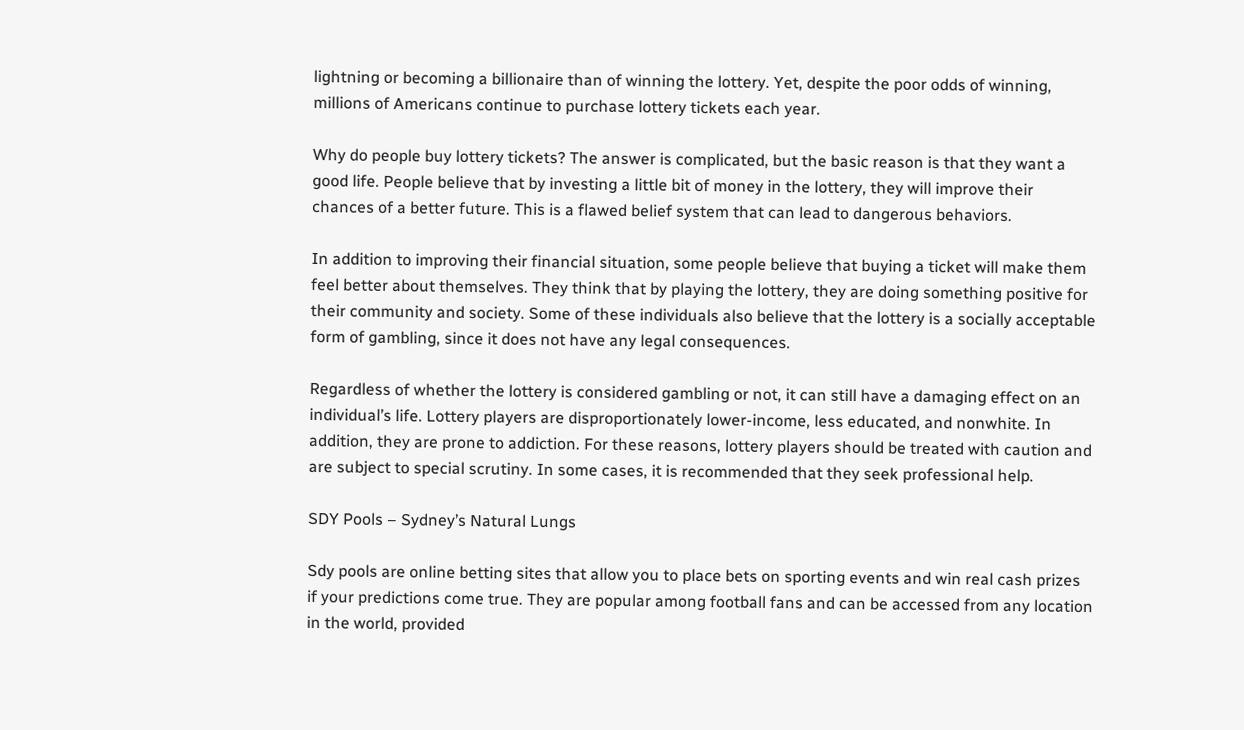lightning or becoming a billionaire than of winning the lottery. Yet, despite the poor odds of winning, millions of Americans continue to purchase lottery tickets each year.

Why do people buy lottery tickets? The answer is complicated, but the basic reason is that they want a good life. People believe that by investing a little bit of money in the lottery, they will improve their chances of a better future. This is a flawed belief system that can lead to dangerous behaviors.

In addition to improving their financial situation, some people believe that buying a ticket will make them feel better about themselves. They think that by playing the lottery, they are doing something positive for their community and society. Some of these individuals also believe that the lottery is a socially acceptable form of gambling, since it does not have any legal consequences.

Regardless of whether the lottery is considered gambling or not, it can still have a damaging effect on an individual’s life. Lottery players are disproportionately lower-income, less educated, and nonwhite. In addition, they are prone to addiction. For these reasons, lottery players should be treated with caution and are subject to special scrutiny. In some cases, it is recommended that they seek professional help.

SDY Pools – Sydney’s Natural Lungs

Sdy pools are online betting sites that allow you to place bets on sporting events and win real cash prizes if your predictions come true. They are popular among football fans and can be accessed from any location in the world, provided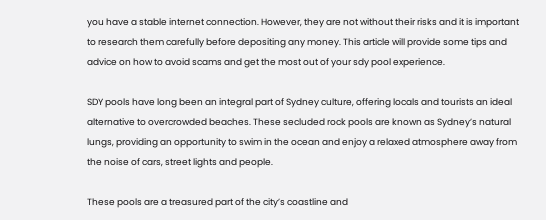you have a stable internet connection. However, they are not without their risks and it is important to research them carefully before depositing any money. This article will provide some tips and advice on how to avoid scams and get the most out of your sdy pool experience.

SDY pools have long been an integral part of Sydney culture, offering locals and tourists an ideal alternative to overcrowded beaches. These secluded rock pools are known as Sydney’s natural lungs, providing an opportunity to swim in the ocean and enjoy a relaxed atmosphere away from the noise of cars, street lights and people.

These pools are a treasured part of the city’s coastline and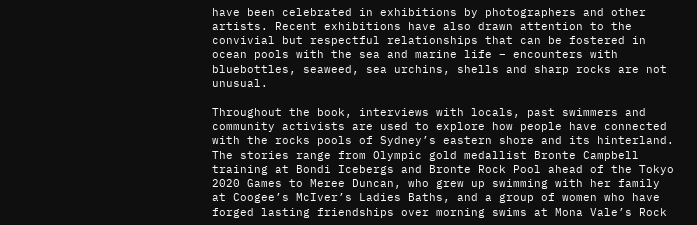have been celebrated in exhibitions by photographers and other artists. Recent exhibitions have also drawn attention to the convivial but respectful relationships that can be fostered in ocean pools with the sea and marine life – encounters with bluebottles, seaweed, sea urchins, shells and sharp rocks are not unusual.

Throughout the book, interviews with locals, past swimmers and community activists are used to explore how people have connected with the rocks pools of Sydney’s eastern shore and its hinterland. The stories range from Olympic gold medallist Bronte Campbell training at Bondi Icebergs and Bronte Rock Pool ahead of the Tokyo 2020 Games to Meree Duncan, who grew up swimming with her family at Coogee’s McIver’s Ladies Baths, and a group of women who have forged lasting friendships over morning swims at Mona Vale’s Rock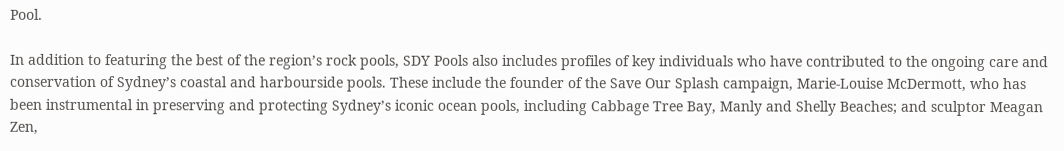Pool.

In addition to featuring the best of the region’s rock pools, SDY Pools also includes profiles of key individuals who have contributed to the ongoing care and conservation of Sydney’s coastal and harbourside pools. These include the founder of the Save Our Splash campaign, Marie-Louise McDermott, who has been instrumental in preserving and protecting Sydney’s iconic ocean pools, including Cabbage Tree Bay, Manly and Shelly Beaches; and sculptor Meagan Zen,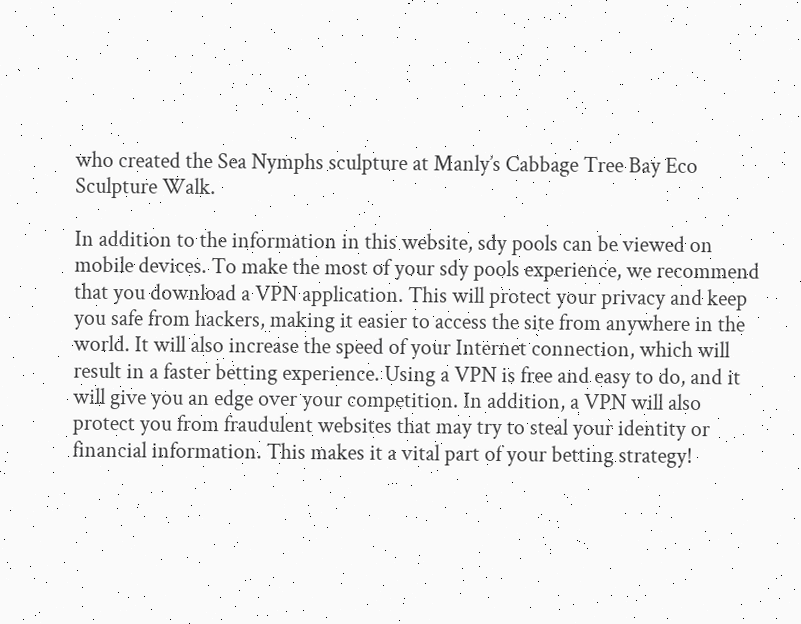who created the Sea Nymphs sculpture at Manly’s Cabbage Tree Bay Eco Sculpture Walk.

In addition to the information in this website, sdy pools can be viewed on mobile devices. To make the most of your sdy pools experience, we recommend that you download a VPN application. This will protect your privacy and keep you safe from hackers, making it easier to access the site from anywhere in the world. It will also increase the speed of your Internet connection, which will result in a faster betting experience. Using a VPN is free and easy to do, and it will give you an edge over your competition. In addition, a VPN will also protect you from fraudulent websites that may try to steal your identity or financial information. This makes it a vital part of your betting strategy!